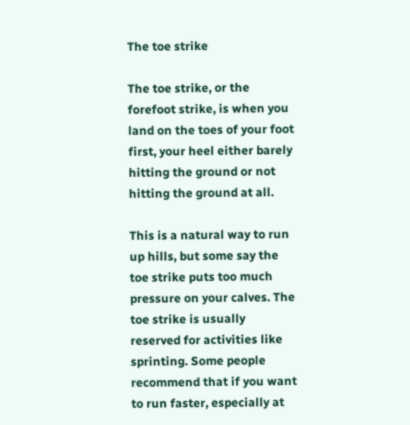The toe strike

The toe strike, or the forefoot strike, is when you land on the toes of your foot first, your heel either barely hitting the ground or not hitting the ground at all.

This is a natural way to run up hills, but some say the toe strike puts too much pressure on your calves. The toe strike is usually reserved for activities like sprinting. Some people recommend that if you want to run faster, especially at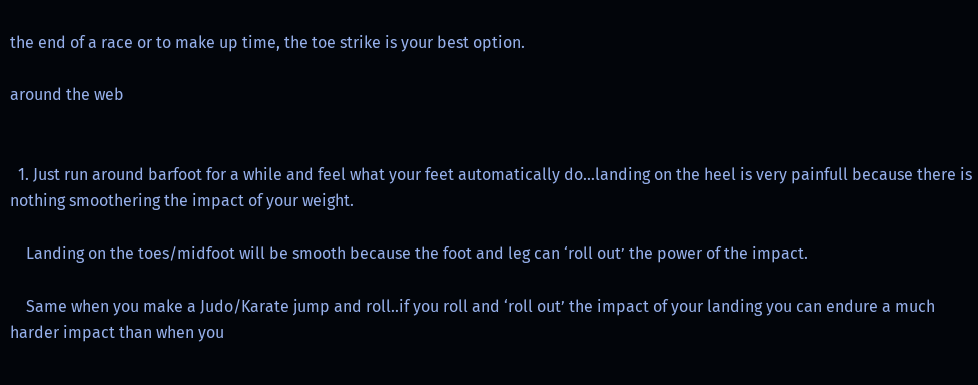the end of a race or to make up time, the toe strike is your best option.

around the web


  1. Just run around barfoot for a while and feel what your feet automatically do…landing on the heel is very painfull because there is nothing smoothering the impact of your weight.

    Landing on the toes/midfoot will be smooth because the foot and leg can ‘roll out’ the power of the impact.

    Same when you make a Judo/Karate jump and roll..if you roll and ‘roll out’ the impact of your landing you can endure a much harder impact than when you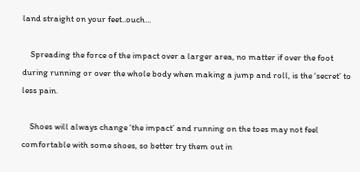land straight on your feet..ouch…

    Spreading the force of the impact over a larger area, no matter if over the foot during running or over the whole body when making a jump and roll, is the ‘secret’ to less pain.

    Shoes will always change ‘the impact’ and running on the toes may not feel comfortable with some shoes, so better try them out in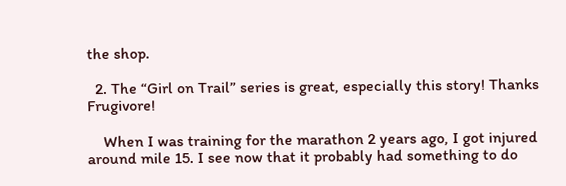the shop.

  2. The “Girl on Trail” series is great, especially this story! Thanks Frugivore!

    When I was training for the marathon 2 years ago, I got injured around mile 15. I see now that it probably had something to do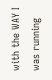with the WAY I was running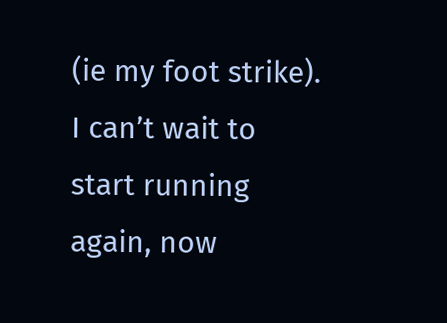(ie my foot strike). I can’t wait to start running again, now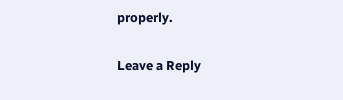properly.

Leave a Reply